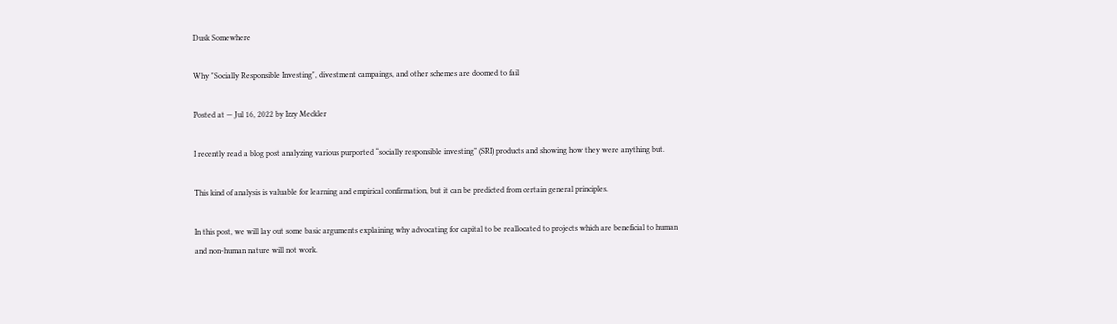Dusk Somewhere

Why "Socially Responsible Investing", divestment campaings, and other schemes are doomed to fail

Posted at — Jul 16, 2022 by Izzy Meckler

I recently read a blog post analyzing various purported “socially responsible investing” (SRI) products and showing how they were anything but.

This kind of analysis is valuable for learning and empirical confirmation, but it can be predicted from certain general principles.

In this post, we will lay out some basic arguments explaining why advocating for capital to be reallocated to projects which are beneficial to human and non-human nature will not work.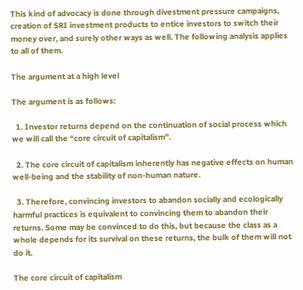This kind of advocacy is done through divestment pressure campaigns, creation of SRI investment products to entice investors to switch their money over, and surely other ways as well. The following analysis applies to all of them.

The argument at a high level

The argument is as follows:

  1. Investor returns depend on the continuation of social process which we will call the “core circuit of capitalism”.

  2. The core circuit of capitalism inherently has negative effects on human well-being and the stability of non-human nature.

  3. Therefore, convincing investors to abandon socially and ecologically harmful practices is equivalent to convincing them to abandon their returns. Some may be convinced to do this, but because the class as a whole depends for its survival on these returns, the bulk of them will not do it.

The core circuit of capitalism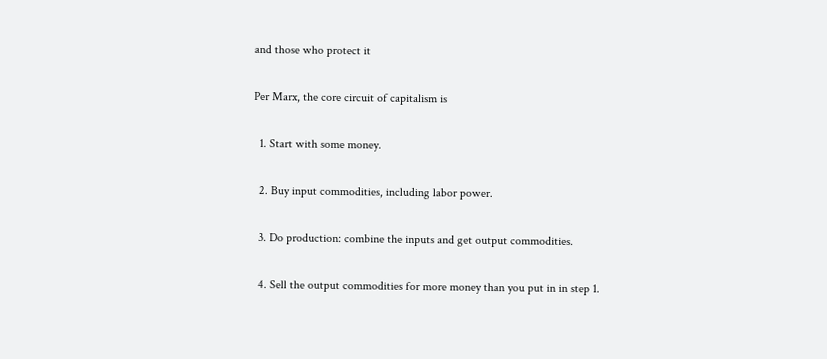and those who protect it

Per Marx, the core circuit of capitalism is

  1. Start with some money.

  2. Buy input commodities, including labor power.

  3. Do production: combine the inputs and get output commodities.

  4. Sell the output commodities for more money than you put in in step 1.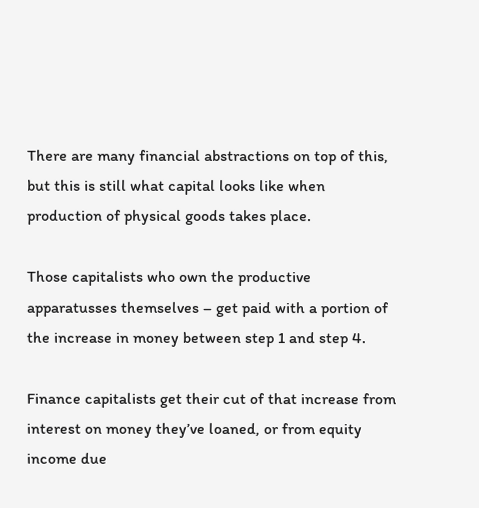There are many financial abstractions on top of this, but this is still what capital looks like when production of physical goods takes place.

Those capitalists who own the productive apparatusses themselves – get paid with a portion of the increase in money between step 1 and step 4.

Finance capitalists get their cut of that increase from interest on money they’ve loaned, or from equity income due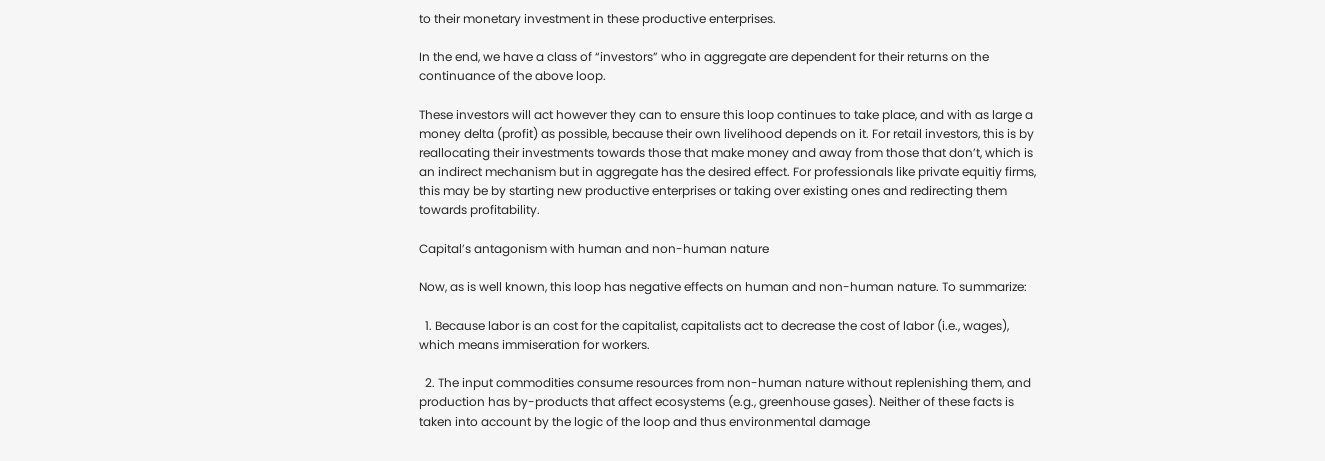to their monetary investment in these productive enterprises.

In the end, we have a class of “investors” who in aggregate are dependent for their returns on the continuance of the above loop.

These investors will act however they can to ensure this loop continues to take place, and with as large a money delta (profit) as possible, because their own livelihood depends on it. For retail investors, this is by reallocating their investments towards those that make money and away from those that don’t, which is an indirect mechanism but in aggregate has the desired effect. For professionals like private equitiy firms, this may be by starting new productive enterprises or taking over existing ones and redirecting them towards profitability.

Capital’s antagonism with human and non-human nature

Now, as is well known, this loop has negative effects on human and non-human nature. To summarize:

  1. Because labor is an cost for the capitalist, capitalists act to decrease the cost of labor (i.e., wages), which means immiseration for workers.

  2. The input commodities consume resources from non-human nature without replenishing them, and production has by-products that affect ecosystems (e.g., greenhouse gases). Neither of these facts is taken into account by the logic of the loop and thus environmental damage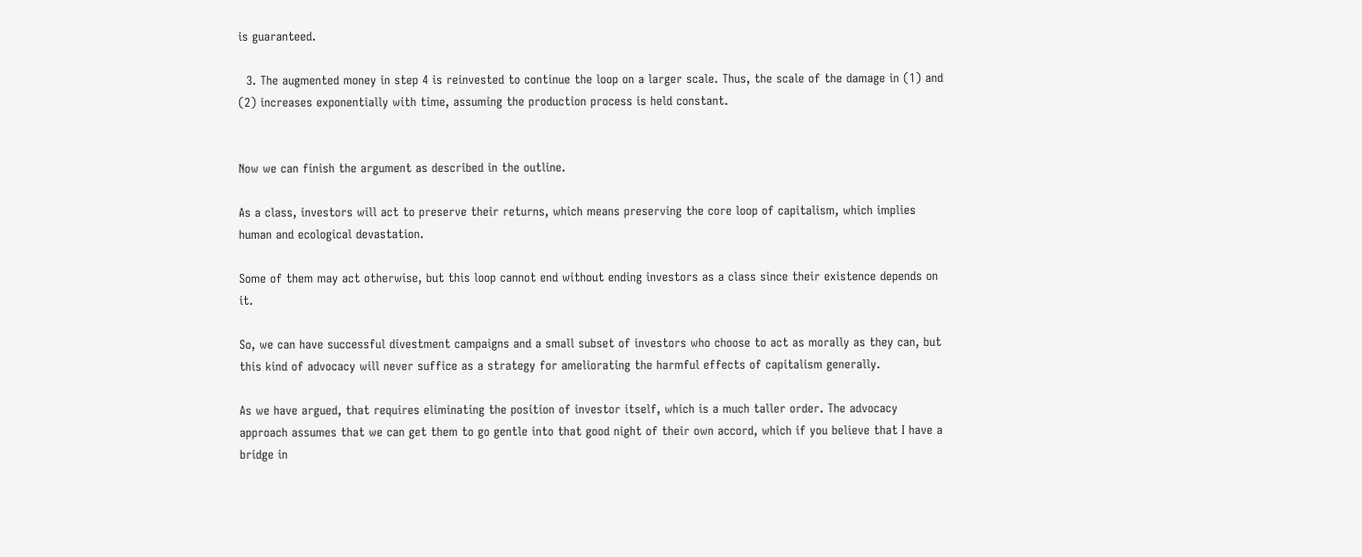is guaranteed.

  3. The augmented money in step 4 is reinvested to continue the loop on a larger scale. Thus, the scale of the damage in (1) and (2) increases exponentially with time, assuming the production process is held constant.


Now we can finish the argument as described in the outline.

As a class, investors will act to preserve their returns, which means preserving the core loop of capitalism, which implies human and ecological devastation.

Some of them may act otherwise, but this loop cannot end without ending investors as a class since their existence depends on it.

So, we can have successful divestment campaigns and a small subset of investors who choose to act as morally as they can, but this kind of advocacy will never suffice as a strategy for ameliorating the harmful effects of capitalism generally.

As we have argued, that requires eliminating the position of investor itself, which is a much taller order. The advocacy approach assumes that we can get them to go gentle into that good night of their own accord, which if you believe that I have a bridge in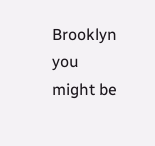Brooklyn you might be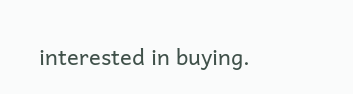interested in buying.